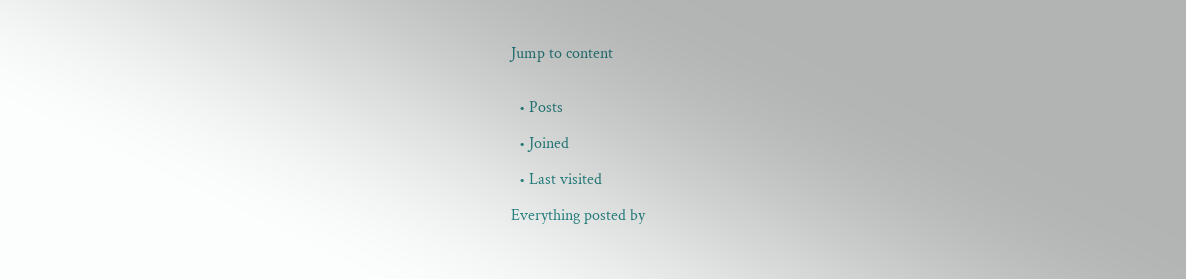Jump to content


  • Posts

  • Joined

  • Last visited

Everything posted by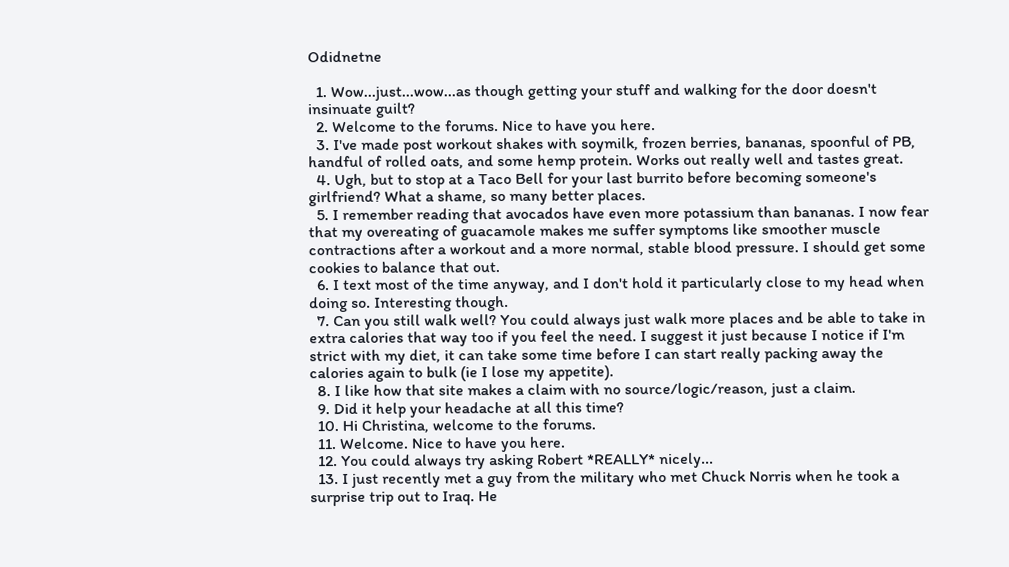Odidnetne

  1. Wow...just...wow...as though getting your stuff and walking for the door doesn't insinuate guilt?
  2. Welcome to the forums. Nice to have you here.
  3. I've made post workout shakes with soymilk, frozen berries, bananas, spoonful of PB, handful of rolled oats, and some hemp protein. Works out really well and tastes great.
  4. Ugh, but to stop at a Taco Bell for your last burrito before becoming someone's girlfriend? What a shame, so many better places.
  5. I remember reading that avocados have even more potassium than bananas. I now fear that my overeating of guacamole makes me suffer symptoms like smoother muscle contractions after a workout and a more normal, stable blood pressure. I should get some cookies to balance that out.
  6. I text most of the time anyway, and I don't hold it particularly close to my head when doing so. Interesting though.
  7. Can you still walk well? You could always just walk more places and be able to take in extra calories that way too if you feel the need. I suggest it just because I notice if I'm strict with my diet, it can take some time before I can start really packing away the calories again to bulk (ie I lose my appetite).
  8. I like how that site makes a claim with no source/logic/reason, just a claim.
  9. Did it help your headache at all this time?
  10. Hi Christina, welcome to the forums.
  11. Welcome. Nice to have you here.
  12. You could always try asking Robert *REALLY* nicely...
  13. I just recently met a guy from the military who met Chuck Norris when he took a surprise trip out to Iraq. He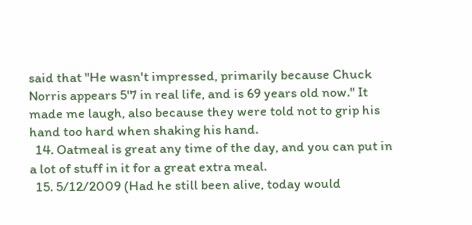said that "He wasn't impressed, primarily because Chuck Norris appears 5'7 in real life, and is 69 years old now." It made me laugh, also because they were told not to grip his hand too hard when shaking his hand.
  14. Oatmeal is great any time of the day, and you can put in a lot of stuff in it for a great extra meal.
  15. 5/12/2009 (Had he still been alive, today would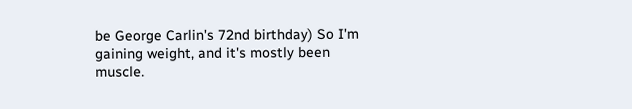be George Carlin's 72nd birthday) So I'm gaining weight, and it's mostly been muscle.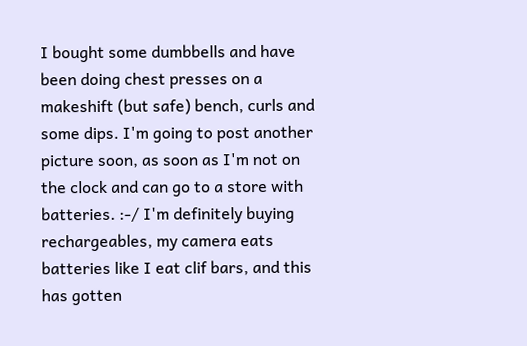I bought some dumbbells and have been doing chest presses on a makeshift (but safe) bench, curls and some dips. I'm going to post another picture soon, as soon as I'm not on the clock and can go to a store with batteries. :-/ I'm definitely buying rechargeables, my camera eats batteries like I eat clif bars, and this has gotten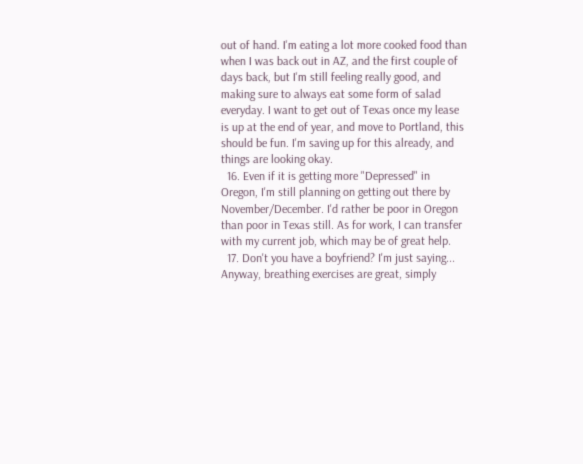out of hand. I'm eating a lot more cooked food than when I was back out in AZ, and the first couple of days back, but I'm still feeling really good, and making sure to always eat some form of salad everyday. I want to get out of Texas once my lease is up at the end of year, and move to Portland, this should be fun. I'm saving up for this already, and things are looking okay.
  16. Even if it is getting more "Depressed" in Oregon, I'm still planning on getting out there by November/December. I'd rather be poor in Oregon than poor in Texas still. As for work, I can transfer with my current job, which may be of great help.
  17. Don't you have a boyfriend? I'm just saying... Anyway, breathing exercises are great, simply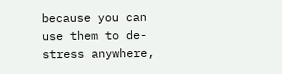because you can use them to de-stress anywhere,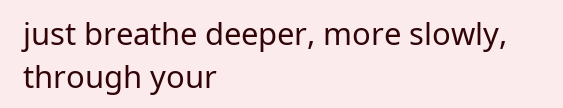just breathe deeper, more slowly, through your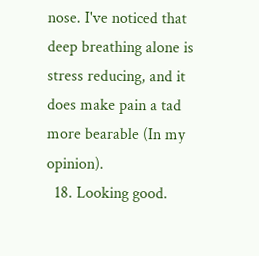nose. I've noticed that deep breathing alone is stress reducing, and it does make pain a tad more bearable (In my opinion).
  18. Looking good.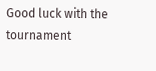Good luck with the tournament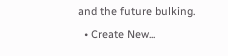and the future bulking.
  • Create New...